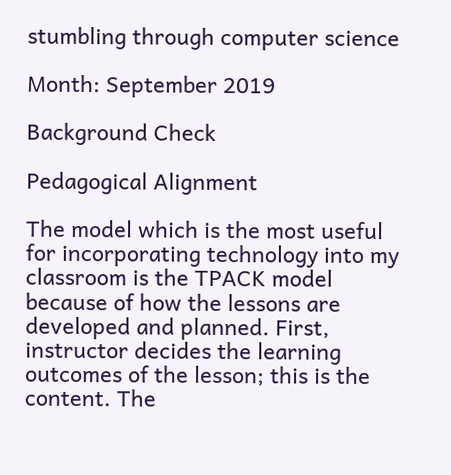stumbling through computer science

Month: September 2019

Background Check

Pedagogical Alignment

The model which is the most useful for incorporating technology into my classroom is the TPACK model because of how the lessons are developed and planned. First, instructor decides the learning outcomes of the lesson; this is the content. The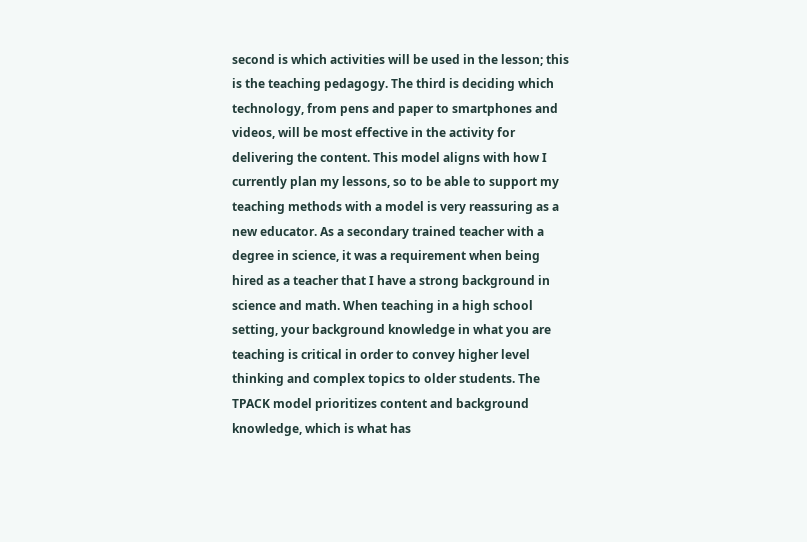second is which activities will be used in the lesson; this is the teaching pedagogy. The third is deciding which technology, from pens and paper to smartphones and videos, will be most effective in the activity for delivering the content. This model aligns with how I currently plan my lessons, so to be able to support my teaching methods with a model is very reassuring as a new educator. As a secondary trained teacher with a degree in science, it was a requirement when being hired as a teacher that I have a strong background in science and math. When teaching in a high school setting, your background knowledge in what you are teaching is critical in order to convey higher level thinking and complex topics to older students. The TPACK model prioritizes content and background knowledge, which is what has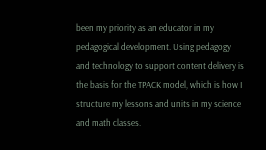been my priority as an educator in my pedagogical development. Using pedagogy and technology to support content delivery is the basis for the TPACK model, which is how I structure my lessons and units in my science and math classes.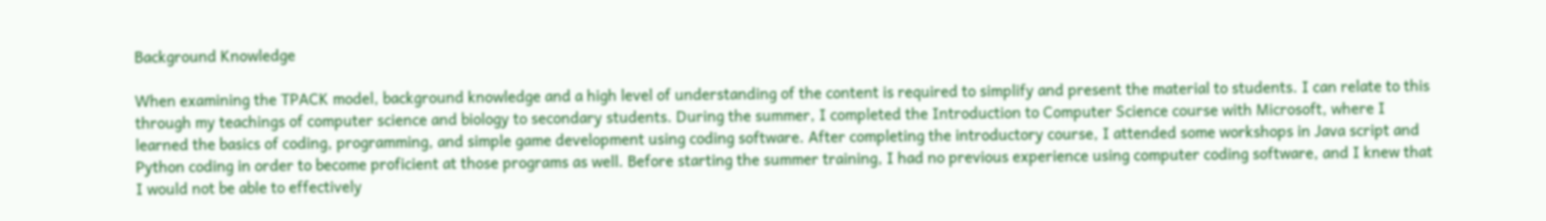Background Knowledge

When examining the TPACK model, background knowledge and a high level of understanding of the content is required to simplify and present the material to students. I can relate to this through my teachings of computer science and biology to secondary students. During the summer, I completed the Introduction to Computer Science course with Microsoft, where I learned the basics of coding, programming, and simple game development using coding software. After completing the introductory course, I attended some workshops in Java script and Python coding in order to become proficient at those programs as well. Before starting the summer training, I had no previous experience using computer coding software, and I knew that I would not be able to effectively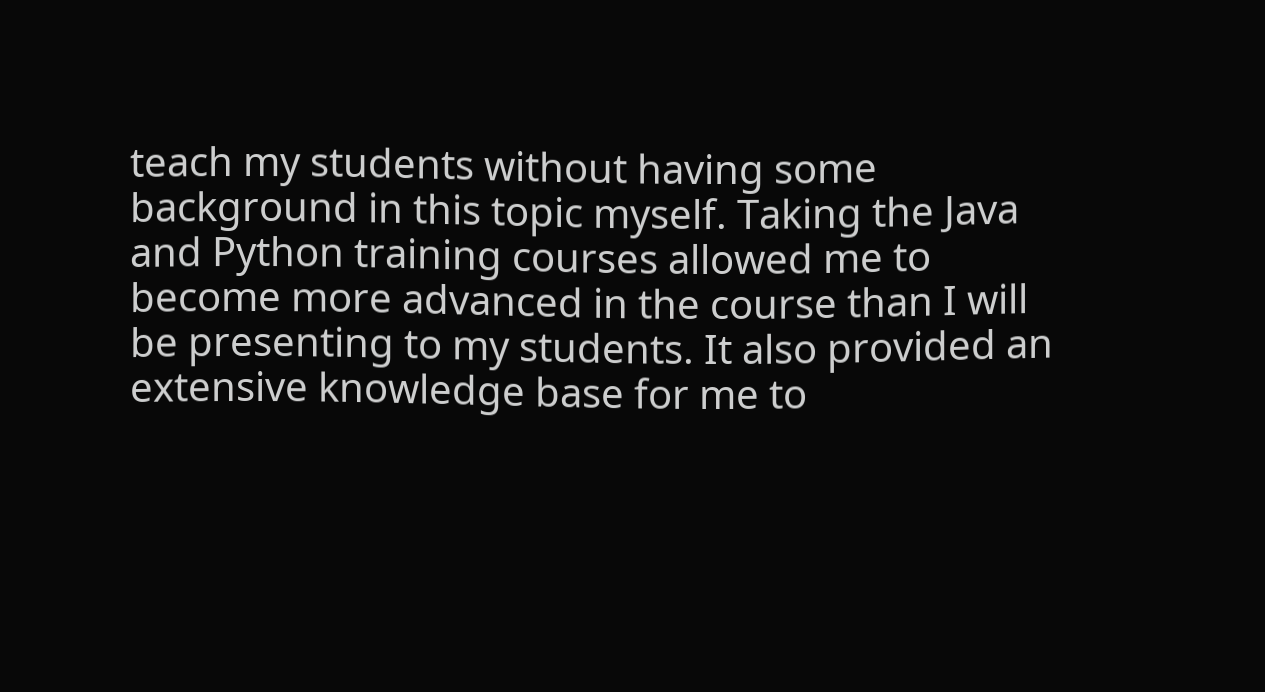teach my students without having some background in this topic myself. Taking the Java and Python training courses allowed me to become more advanced in the course than I will be presenting to my students. It also provided an extensive knowledge base for me to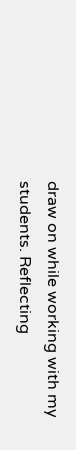draw on while working with my students. Reflecting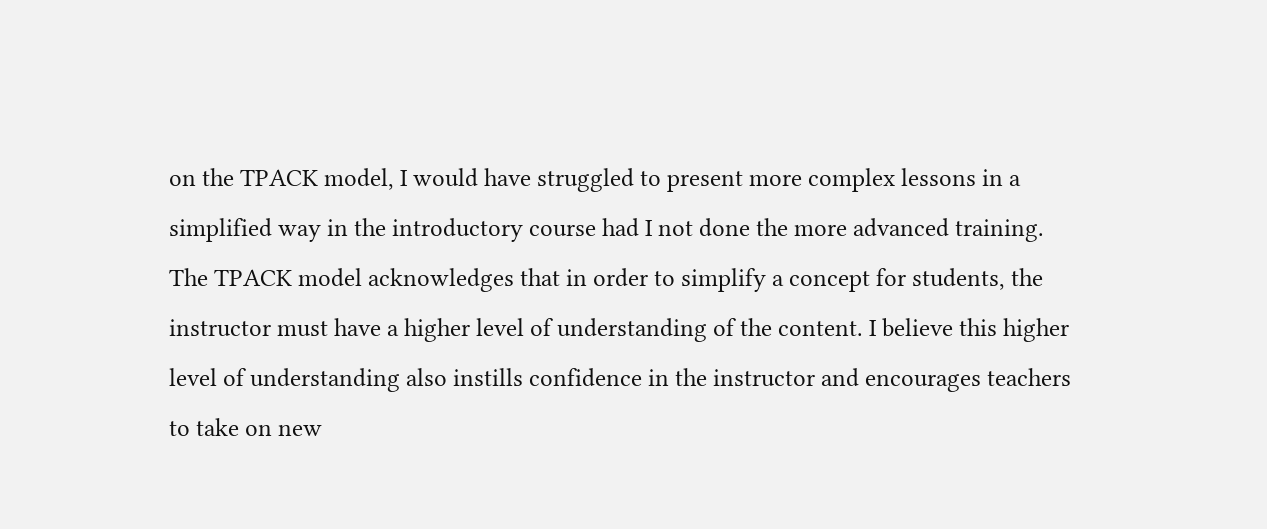on the TPACK model, I would have struggled to present more complex lessons in a simplified way in the introductory course had I not done the more advanced training. The TPACK model acknowledges that in order to simplify a concept for students, the instructor must have a higher level of understanding of the content. I believe this higher level of understanding also instills confidence in the instructor and encourages teachers to take on new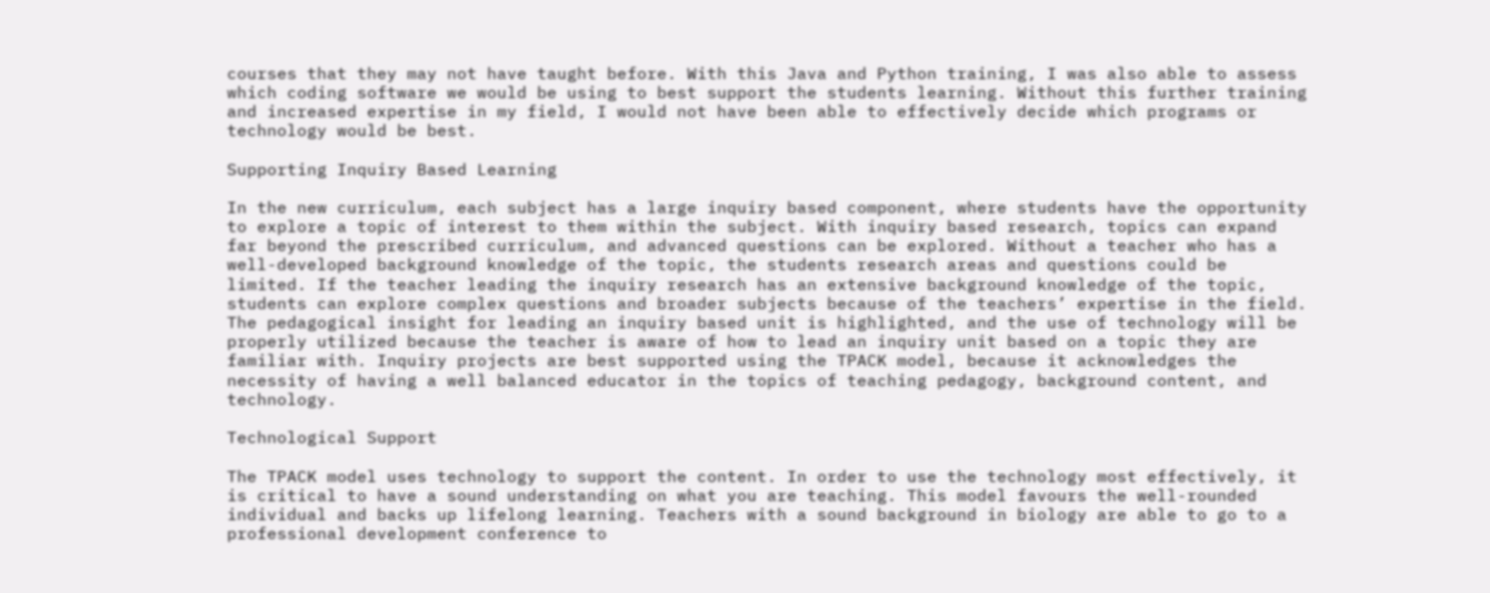courses that they may not have taught before. With this Java and Python training, I was also able to assess which coding software we would be using to best support the students learning. Without this further training and increased expertise in my field, I would not have been able to effectively decide which programs or technology would be best.

Supporting Inquiry Based Learning

In the new curriculum, each subject has a large inquiry based component, where students have the opportunity to explore a topic of interest to them within the subject. With inquiry based research, topics can expand far beyond the prescribed curriculum, and advanced questions can be explored. Without a teacher who has a well-developed background knowledge of the topic, the students research areas and questions could be limited. If the teacher leading the inquiry research has an extensive background knowledge of the topic, students can explore complex questions and broader subjects because of the teachers’ expertise in the field. The pedagogical insight for leading an inquiry based unit is highlighted, and the use of technology will be properly utilized because the teacher is aware of how to lead an inquiry unit based on a topic they are familiar with. Inquiry projects are best supported using the TPACK model, because it acknowledges the necessity of having a well balanced educator in the topics of teaching pedagogy, background content, and technology.

Technological Support

The TPACK model uses technology to support the content. In order to use the technology most effectively, it is critical to have a sound understanding on what you are teaching. This model favours the well-rounded individual and backs up lifelong learning. Teachers with a sound background in biology are able to go to a professional development conference to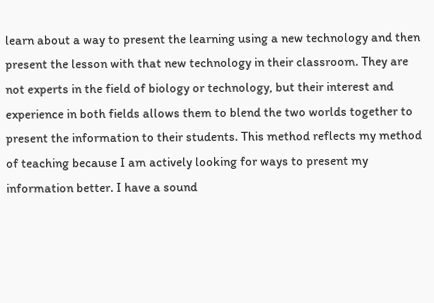learn about a way to present the learning using a new technology and then present the lesson with that new technology in their classroom. They are not experts in the field of biology or technology, but their interest and experience in both fields allows them to blend the two worlds together to present the information to their students. This method reflects my method of teaching because I am actively looking for ways to present my information better. I have a sound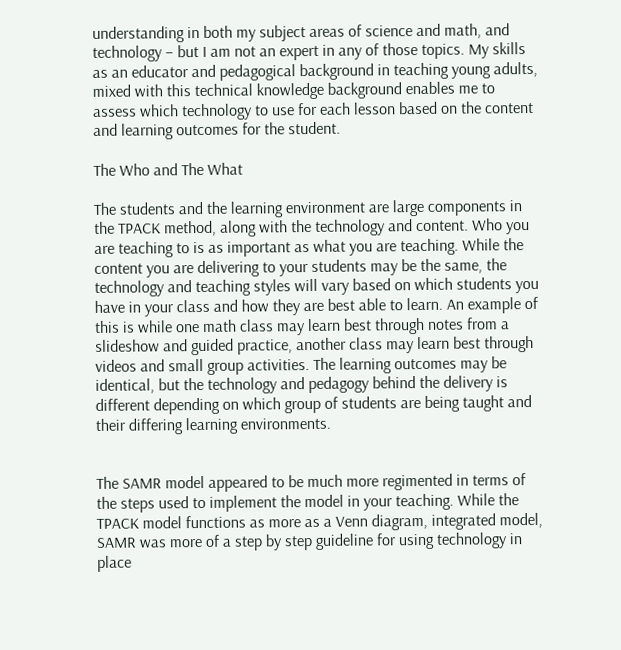understanding in both my subject areas of science and math, and technology – but I am not an expert in any of those topics. My skills as an educator and pedagogical background in teaching young adults, mixed with this technical knowledge background enables me to assess which technology to use for each lesson based on the content and learning outcomes for the student.

The Who and The What

The students and the learning environment are large components in the TPACK method, along with the technology and content. Who you are teaching to is as important as what you are teaching. While the content you are delivering to your students may be the same, the technology and teaching styles will vary based on which students you have in your class and how they are best able to learn. An example of this is while one math class may learn best through notes from a slideshow and guided practice, another class may learn best through videos and small group activities. The learning outcomes may be identical, but the technology and pedagogy behind the delivery is different depending on which group of students are being taught and their differing learning environments.


The SAMR model appeared to be much more regimented in terms of the steps used to implement the model in your teaching. While the TPACK model functions as more as a Venn diagram, integrated model, SAMR was more of a step by step guideline for using technology in place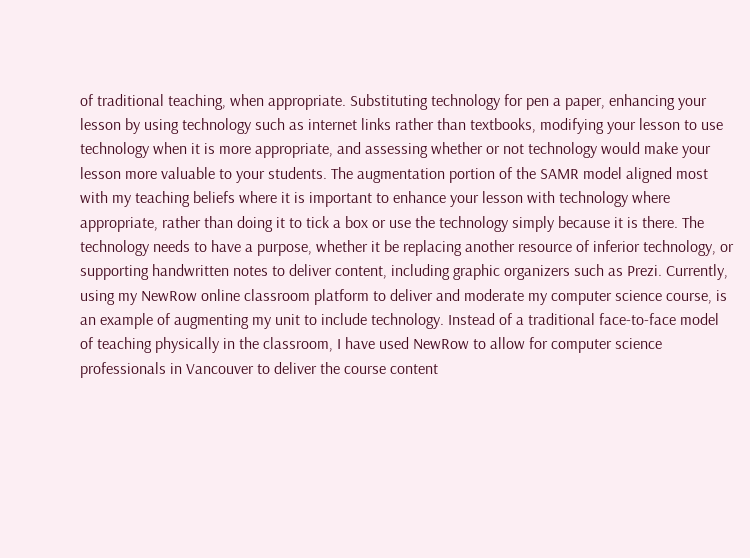of traditional teaching, when appropriate. Substituting technology for pen a paper, enhancing your lesson by using technology such as internet links rather than textbooks, modifying your lesson to use technology when it is more appropriate, and assessing whether or not technology would make your lesson more valuable to your students. The augmentation portion of the SAMR model aligned most with my teaching beliefs where it is important to enhance your lesson with technology where appropriate, rather than doing it to tick a box or use the technology simply because it is there. The technology needs to have a purpose, whether it be replacing another resource of inferior technology, or supporting handwritten notes to deliver content, including graphic organizers such as Prezi. Currently, using my NewRow online classroom platform to deliver and moderate my computer science course, is an example of augmenting my unit to include technology. Instead of a traditional face-to-face model of teaching physically in the classroom, I have used NewRow to allow for computer science professionals in Vancouver to deliver the course content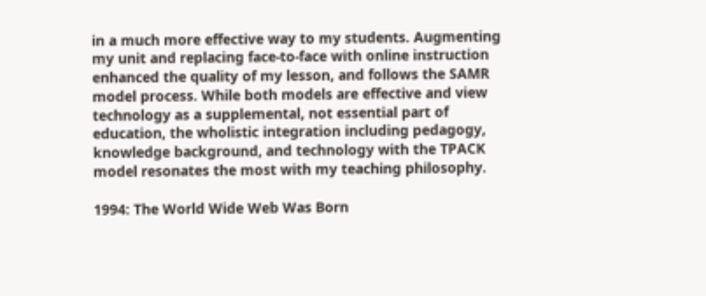in a much more effective way to my students. Augmenting my unit and replacing face-to-face with online instruction enhanced the quality of my lesson, and follows the SAMR model process. While both models are effective and view technology as a supplemental, not essential part of education, the wholistic integration including pedagogy, knowledge background, and technology with the TPACK model resonates the most with my teaching philosophy.

1994: The World Wide Web Was Born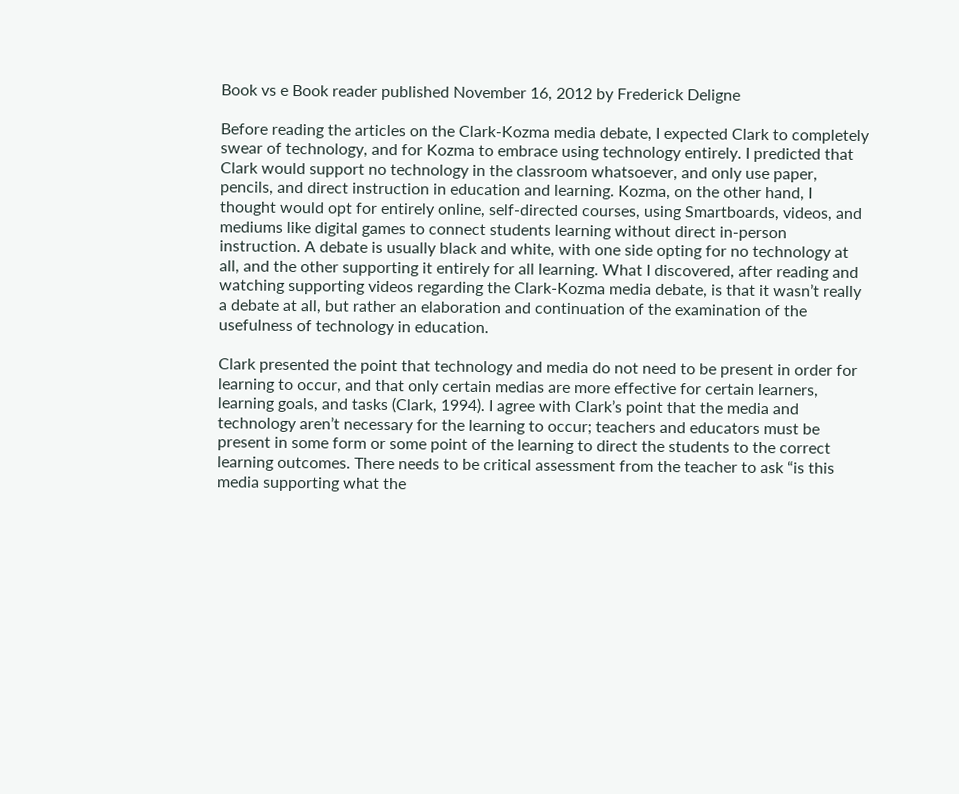Book vs e Book reader published November 16, 2012 by Frederick Deligne

Before reading the articles on the Clark-Kozma media debate, I expected Clark to completely swear of technology, and for Kozma to embrace using technology entirely. I predicted that Clark would support no technology in the classroom whatsoever, and only use paper, pencils, and direct instruction in education and learning. Kozma, on the other hand, I thought would opt for entirely online, self-directed courses, using Smartboards, videos, and mediums like digital games to connect students learning without direct in-person instruction. A debate is usually black and white, with one side opting for no technology at all, and the other supporting it entirely for all learning. What I discovered, after reading and watching supporting videos regarding the Clark-Kozma media debate, is that it wasn’t really a debate at all, but rather an elaboration and continuation of the examination of the usefulness of technology in education.

Clark presented the point that technology and media do not need to be present in order for learning to occur, and that only certain medias are more effective for certain learners, learning goals, and tasks (Clark, 1994). I agree with Clark’s point that the media and technology aren’t necessary for the learning to occur; teachers and educators must be present in some form or some point of the learning to direct the students to the correct learning outcomes. There needs to be critical assessment from the teacher to ask “is this media supporting what the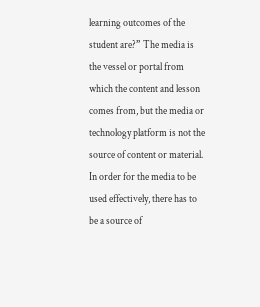learning outcomes of the student are?” The media is the vessel or portal from which the content and lesson comes from, but the media or technology platform is not the source of content or material. In order for the media to be used effectively, there has to be a source of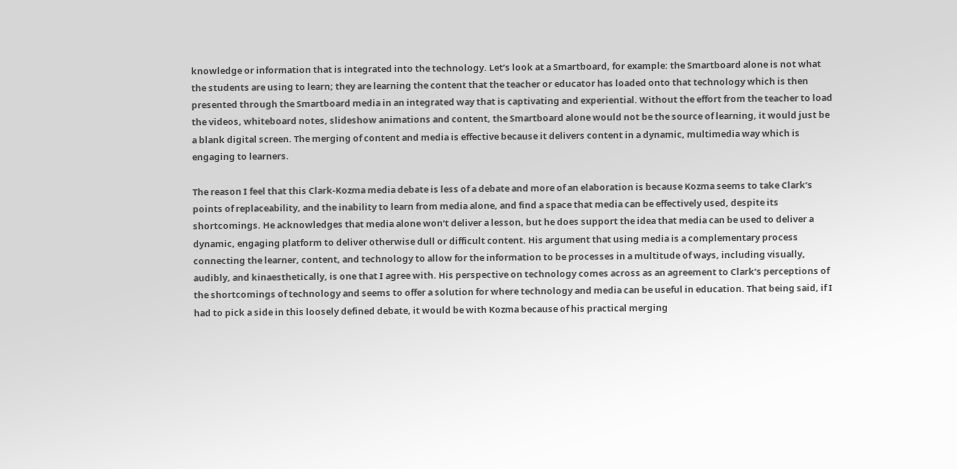knowledge or information that is integrated into the technology. Let’s look at a Smartboard, for example: the Smartboard alone is not what the students are using to learn; they are learning the content that the teacher or educator has loaded onto that technology which is then presented through the Smartboard media in an integrated way that is captivating and experiential. Without the effort from the teacher to load the videos, whiteboard notes, slideshow animations and content, the Smartboard alone would not be the source of learning, it would just be a blank digital screen. The merging of content and media is effective because it delivers content in a dynamic, multimedia way which is engaging to learners.

The reason I feel that this Clark-Kozma media debate is less of a debate and more of an elaboration is because Kozma seems to take Clark’s points of replaceability, and the inability to learn from media alone, and find a space that media can be effectively used, despite its shortcomings. He acknowledges that media alone won’t deliver a lesson, but he does support the idea that media can be used to deliver a dynamic, engaging platform to deliver otherwise dull or difficult content. His argument that using media is a complementary process connecting the learner, content, and technology to allow for the information to be processes in a multitude of ways, including visually, audibly, and kinaesthetically, is one that I agree with. His perspective on technology comes across as an agreement to Clark’s perceptions of the shortcomings of technology and seems to offer a solution for where technology and media can be useful in education. That being said, if I had to pick a side in this loosely defined debate, it would be with Kozma because of his practical merging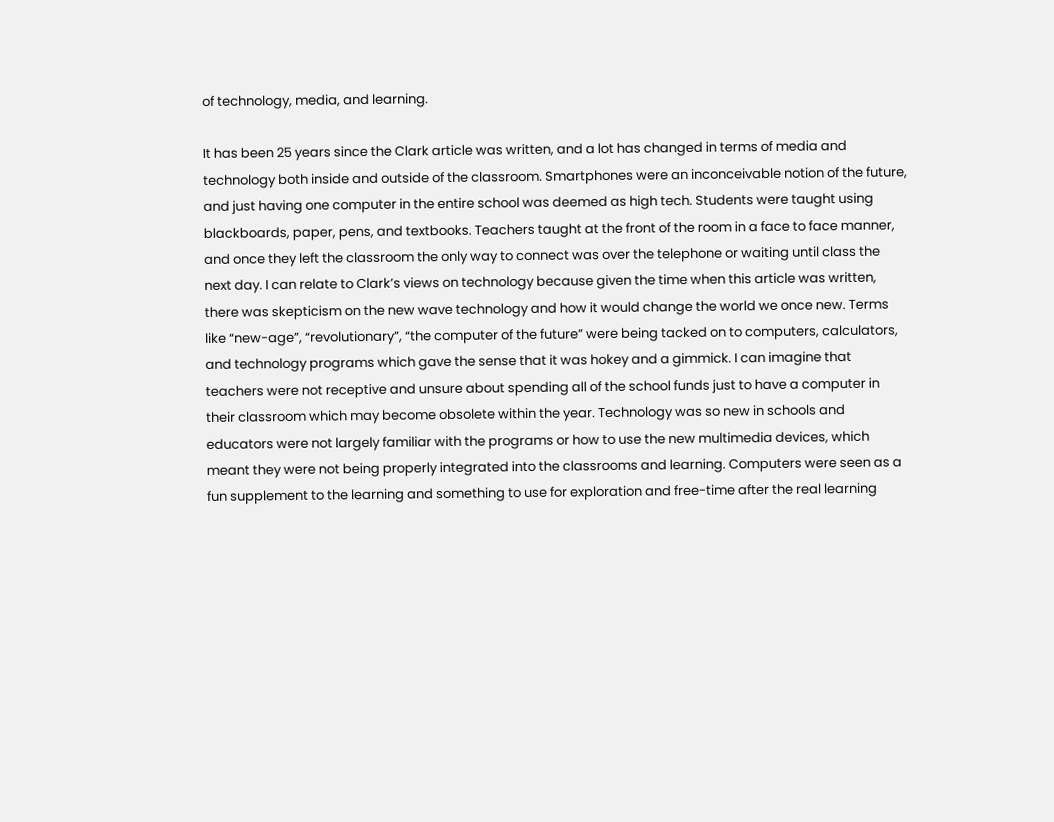of technology, media, and learning.

It has been 25 years since the Clark article was written, and a lot has changed in terms of media and technology both inside and outside of the classroom. Smartphones were an inconceivable notion of the future, and just having one computer in the entire school was deemed as high tech. Students were taught using blackboards, paper, pens, and textbooks. Teachers taught at the front of the room in a face to face manner, and once they left the classroom the only way to connect was over the telephone or waiting until class the next day. I can relate to Clark’s views on technology because given the time when this article was written, there was skepticism on the new wave technology and how it would change the world we once new. Terms like “new-age”, “revolutionary”, “the computer of the future” were being tacked on to computers, calculators, and technology programs which gave the sense that it was hokey and a gimmick. I can imagine that teachers were not receptive and unsure about spending all of the school funds just to have a computer in their classroom which may become obsolete within the year. Technology was so new in schools and educators were not largely familiar with the programs or how to use the new multimedia devices, which meant they were not being properly integrated into the classrooms and learning. Computers were seen as a fun supplement to the learning and something to use for exploration and free-time after the real learning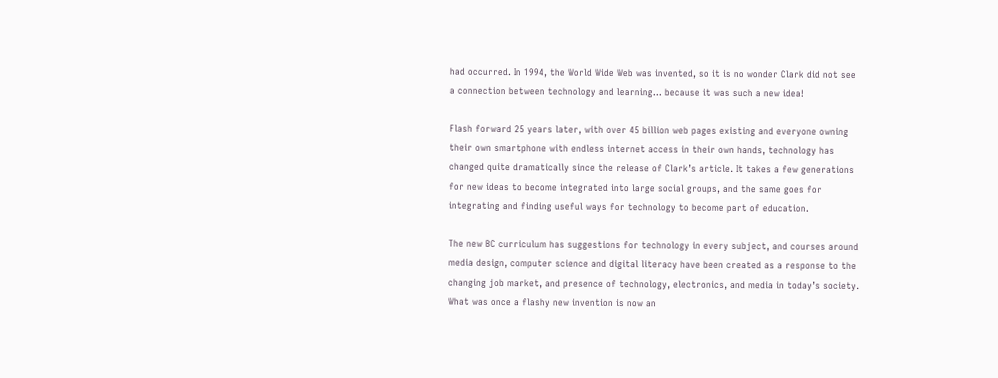had occurred. In 1994, the World Wide Web was invented, so it is no wonder Clark did not see a connection between technology and learning… because it was such a new idea!

Flash forward 25 years later, with over 45 billion web pages existing and everyone owning their own smartphone with endless internet access in their own hands, technology has changed quite dramatically since the release of Clark’s article. It takes a few generations for new ideas to become integrated into large social groups, and the same goes for integrating and finding useful ways for technology to become part of education.

The new BC curriculum has suggestions for technology in every subject, and courses around media design, computer science and digital literacy have been created as a response to the changing job market, and presence of technology, electronics, and media in today’s society. What was once a flashy new invention is now an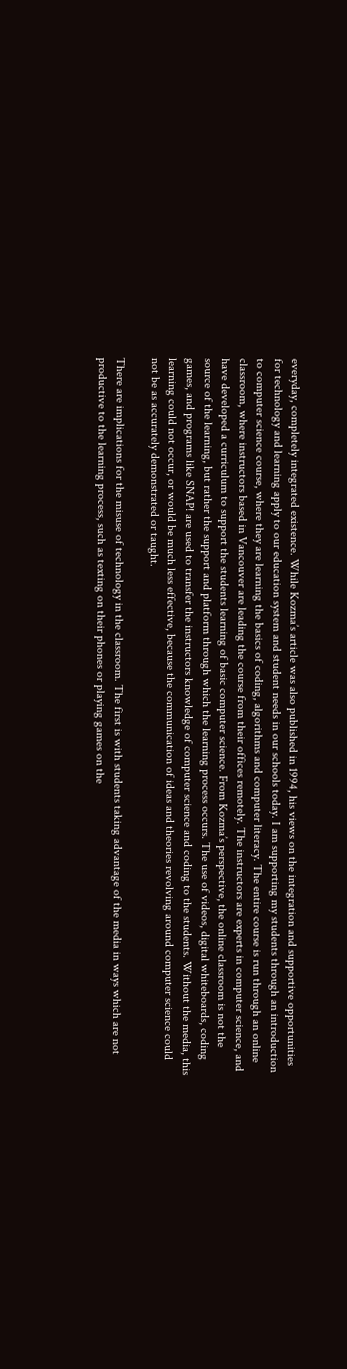everyday, completely integrated existence. While Kozma’s article was also published in 1994, his views on the integration and supportive opportunities for technology and learning apply to our education system and student needs in our schools today. I am supporting my students through an introduction to computer science course, where they are learning the basics of coding, algorithms and computer literacy. The entire course is run through an online classroom, where instructors based in Vancouver are leading the course from their offices remotely. The instructors are experts in computer science, and have developed a curriculum to support the students learning of basic computer science. From Kozma’s perspective, the online classroom is not the source of the learning, but rather the support and platform through which the learning process occurs. The use of videos, digital whiteboards, coding games, and programs like SNAP! are used to transfer the instructors knowledge of computer science and coding to the students. Without the media, this learning could not occur, or would be much less effective, because the communication of ideas and theories revolving around computer science could not be as accurately demonstrated or taught.

There are implications for the misuse of technology in the classroom. The first is with students taking advantage of the media in ways which are not productive to the learning process, such as texting on their phones or playing games on the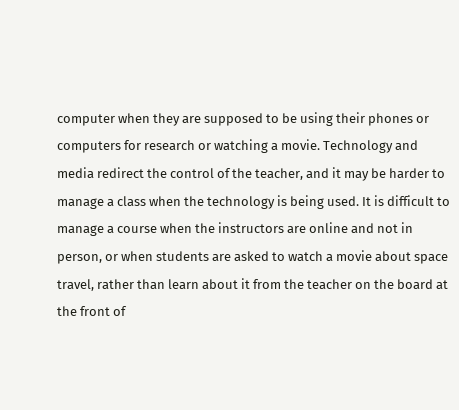computer when they are supposed to be using their phones or computers for research or watching a movie. Technology and media redirect the control of the teacher, and it may be harder to manage a class when the technology is being used. It is difficult to manage a course when the instructors are online and not in person, or when students are asked to watch a movie about space travel, rather than learn about it from the teacher on the board at the front of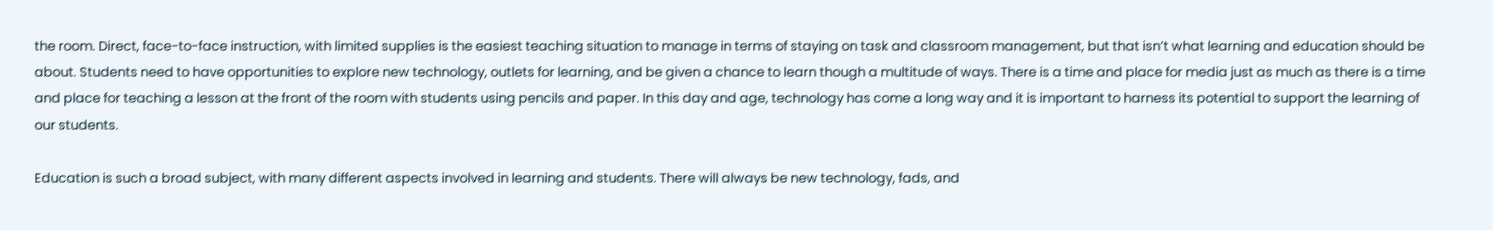the room. Direct, face-to-face instruction, with limited supplies is the easiest teaching situation to manage in terms of staying on task and classroom management, but that isn’t what learning and education should be about. Students need to have opportunities to explore new technology, outlets for learning, and be given a chance to learn though a multitude of ways. There is a time and place for media just as much as there is a time and place for teaching a lesson at the front of the room with students using pencils and paper. In this day and age, technology has come a long way and it is important to harness its potential to support the learning of our students.

Education is such a broad subject, with many different aspects involved in learning and students. There will always be new technology, fads, and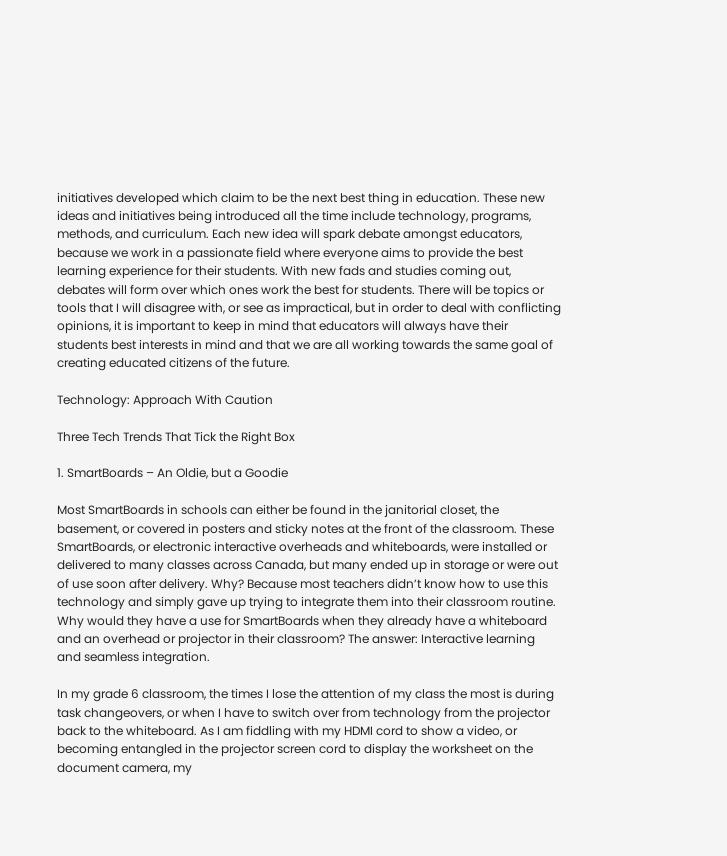initiatives developed which claim to be the next best thing in education. These new ideas and initiatives being introduced all the time include technology, programs, methods, and curriculum. Each new idea will spark debate amongst educators, because we work in a passionate field where everyone aims to provide the best learning experience for their students. With new fads and studies coming out, debates will form over which ones work the best for students. There will be topics or tools that I will disagree with, or see as impractical, but in order to deal with conflicting opinions, it is important to keep in mind that educators will always have their students best interests in mind and that we are all working towards the same goal of creating educated citizens of the future.

Technology: Approach With Caution

Three Tech Trends That Tick the Right Box

1. SmartBoards – An Oldie, but a Goodie

Most SmartBoards in schools can either be found in the janitorial closet, the basement, or covered in posters and sticky notes at the front of the classroom. These SmartBoards, or electronic interactive overheads and whiteboards, were installed or delivered to many classes across Canada, but many ended up in storage or were out of use soon after delivery. Why? Because most teachers didn’t know how to use this technology and simply gave up trying to integrate them into their classroom routine. Why would they have a use for SmartBoards when they already have a whiteboard and an overhead or projector in their classroom? The answer: Interactive learning and seamless integration.

In my grade 6 classroom, the times I lose the attention of my class the most is during task changeovers, or when I have to switch over from technology from the projector back to the whiteboard. As I am fiddling with my HDMI cord to show a video, or becoming entangled in the projector screen cord to display the worksheet on the document camera, my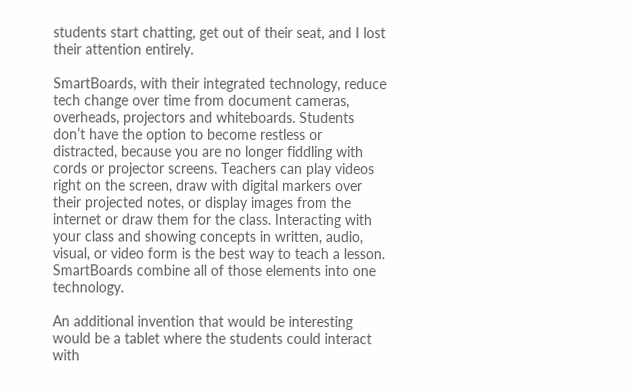students start chatting, get out of their seat, and I lost their attention entirely.

SmartBoards, with their integrated technology, reduce tech change over time from document cameras, overheads, projectors and whiteboards. Students don’t have the option to become restless or distracted, because you are no longer fiddling with cords or projector screens. Teachers can play videos right on the screen, draw with digital markers over their projected notes, or display images from the internet or draw them for the class. Interacting with your class and showing concepts in written, audio, visual, or video form is the best way to teach a lesson. SmartBoards combine all of those elements into one technology.

An additional invention that would be interesting would be a tablet where the students could interact with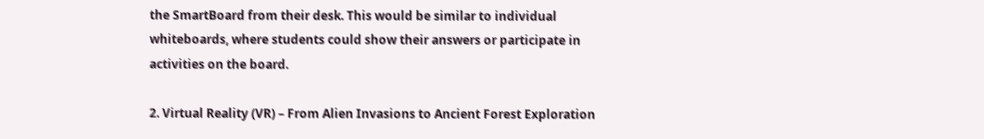the SmartBoard from their desk. This would be similar to individual whiteboards, where students could show their answers or participate in activities on the board.

2. Virtual Reality (VR) – From Alien Invasions to Ancient Forest Exploration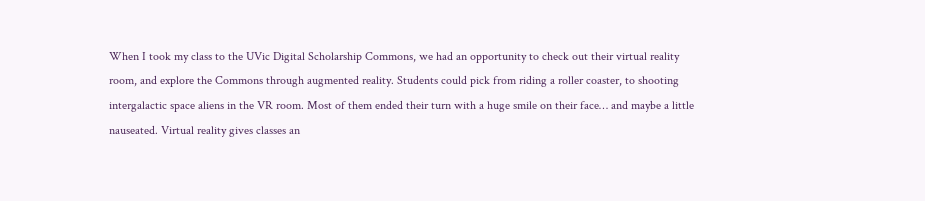When I took my class to the UVic Digital Scholarship Commons, we had an opportunity to check out their virtual reality room, and explore the Commons through augmented reality. Students could pick from riding a roller coaster, to shooting intergalactic space aliens in the VR room. Most of them ended their turn with a huge smile on their face… and maybe a little nauseated. Virtual reality gives classes an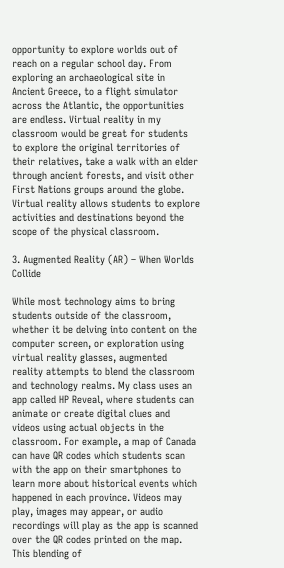opportunity to explore worlds out of reach on a regular school day. From exploring an archaeological site in Ancient Greece, to a flight simulator across the Atlantic, the opportunities are endless. Virtual reality in my classroom would be great for students to explore the original territories of their relatives, take a walk with an elder through ancient forests, and visit other First Nations groups around the globe. Virtual reality allows students to explore activities and destinations beyond the scope of the physical classroom.

3. Augmented Reality (AR) – When Worlds Collide

While most technology aims to bring students outside of the classroom, whether it be delving into content on the computer screen, or exploration using virtual reality glasses, augmented reality attempts to blend the classroom and technology realms. My class uses an app called HP Reveal, where students can animate or create digital clues and videos using actual objects in the classroom. For example, a map of Canada can have QR codes which students scan with the app on their smartphones to learn more about historical events which happened in each province. Videos may play, images may appear, or audio recordings will play as the app is scanned over the QR codes printed on the map. This blending of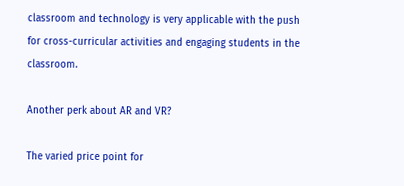classroom and technology is very applicable with the push for cross-curricular activities and engaging students in the classroom.

Another perk about AR and VR?

The varied price point for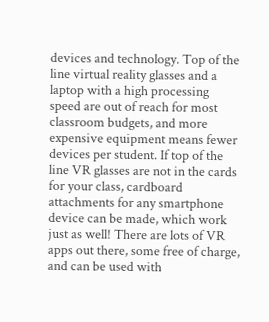devices and technology. Top of the line virtual reality glasses and a laptop with a high processing speed are out of reach for most classroom budgets, and more expensive equipment means fewer devices per student. If top of the line VR glasses are not in the cards for your class, cardboard attachments for any smartphone device can be made, which work just as well! There are lots of VR apps out there, some free of charge, and can be used with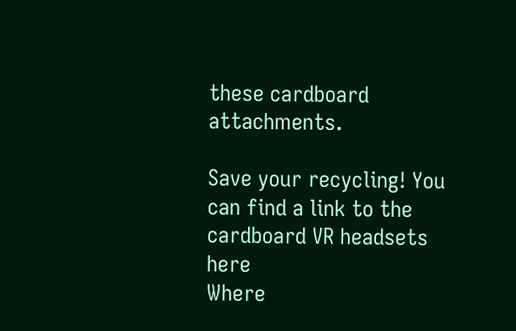these cardboard attachments.

Save your recycling! You can find a link to the cardboard VR headsets here
Where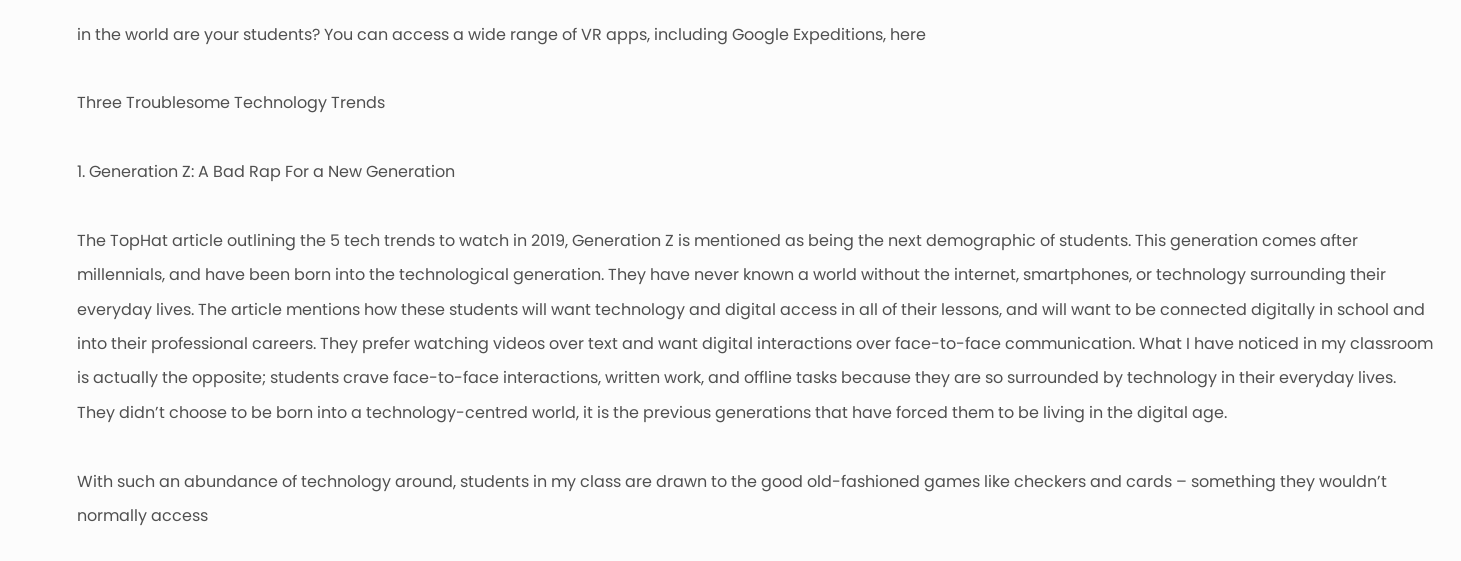in the world are your students? You can access a wide range of VR apps, including Google Expeditions, here

Three Troublesome Technology Trends

1. Generation Z: A Bad Rap For a New Generation

The TopHat article outlining the 5 tech trends to watch in 2019, Generation Z is mentioned as being the next demographic of students. This generation comes after millennials, and have been born into the technological generation. They have never known a world without the internet, smartphones, or technology surrounding their everyday lives. The article mentions how these students will want technology and digital access in all of their lessons, and will want to be connected digitally in school and into their professional careers. They prefer watching videos over text and want digital interactions over face-to-face communication. What I have noticed in my classroom is actually the opposite; students crave face-to-face interactions, written work, and offline tasks because they are so surrounded by technology in their everyday lives. They didn’t choose to be born into a technology-centred world, it is the previous generations that have forced them to be living in the digital age.

With such an abundance of technology around, students in my class are drawn to the good old-fashioned games like checkers and cards – something they wouldn’t normally access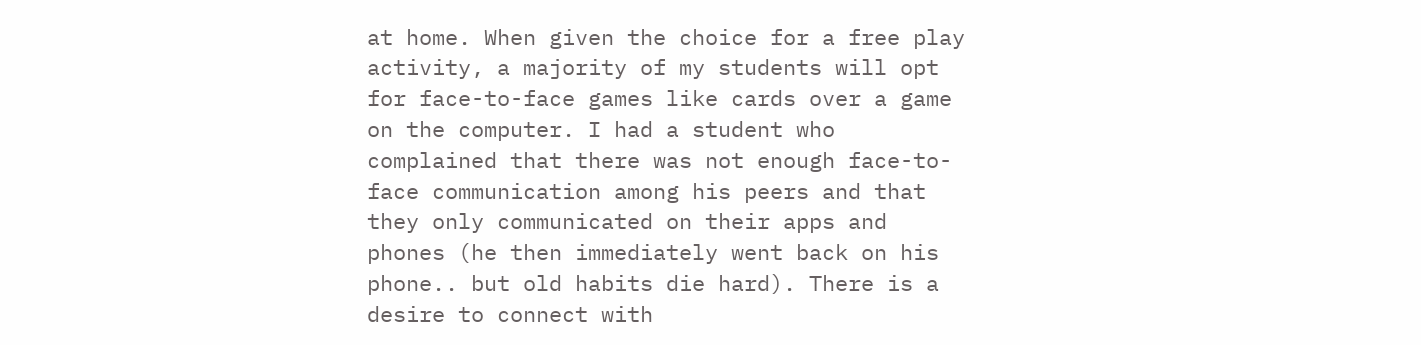at home. When given the choice for a free play activity, a majority of my students will opt for face-to-face games like cards over a game on the computer. I had a student who complained that there was not enough face-to-face communication among his peers and that they only communicated on their apps and phones (he then immediately went back on his phone.. but old habits die hard). There is a desire to connect with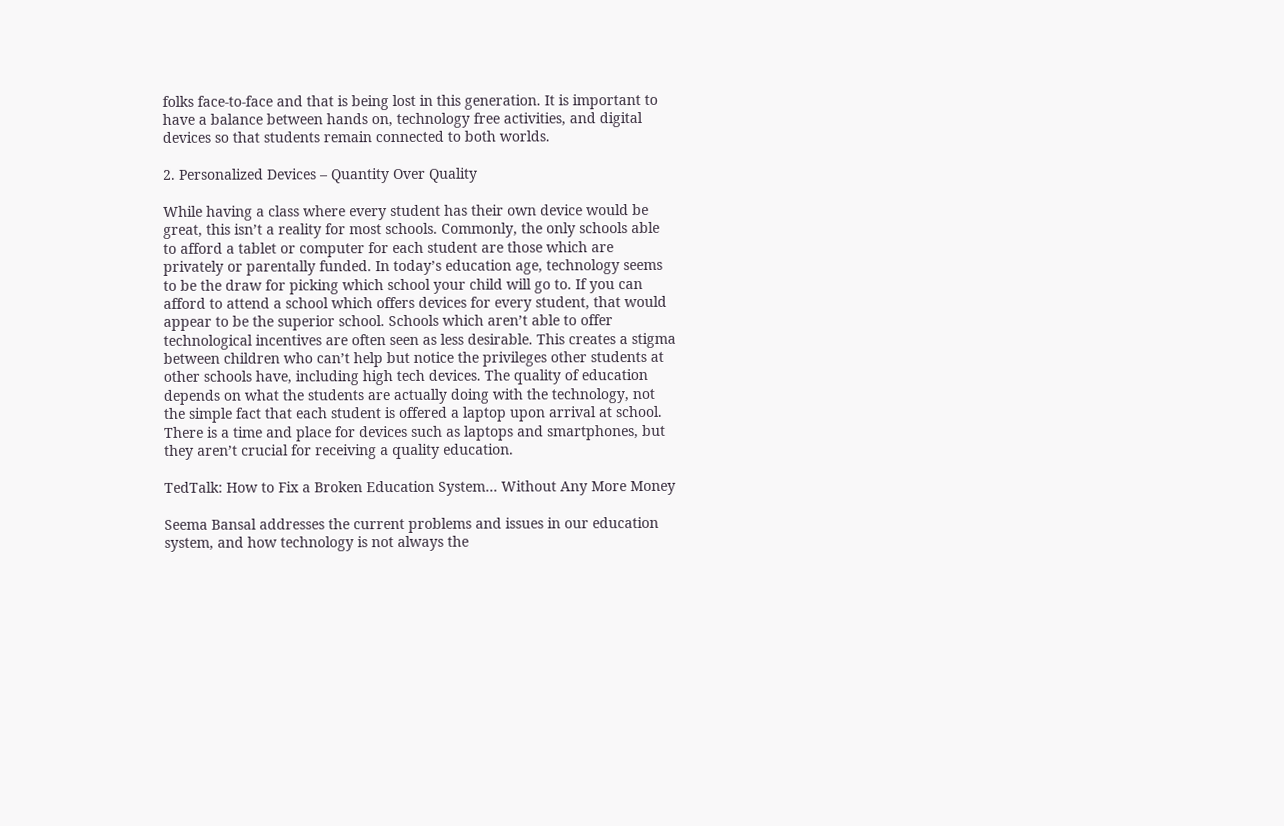folks face-to-face and that is being lost in this generation. It is important to have a balance between hands on, technology free activities, and digital devices so that students remain connected to both worlds.

2. Personalized Devices – Quantity Over Quality

While having a class where every student has their own device would be great, this isn’t a reality for most schools. Commonly, the only schools able to afford a tablet or computer for each student are those which are privately or parentally funded. In today’s education age, technology seems to be the draw for picking which school your child will go to. If you can afford to attend a school which offers devices for every student, that would appear to be the superior school. Schools which aren’t able to offer technological incentives are often seen as less desirable. This creates a stigma between children who can’t help but notice the privileges other students at other schools have, including high tech devices. The quality of education depends on what the students are actually doing with the technology, not the simple fact that each student is offered a laptop upon arrival at school. There is a time and place for devices such as laptops and smartphones, but they aren’t crucial for receiving a quality education.

TedTalk: How to Fix a Broken Education System… Without Any More Money

Seema Bansal addresses the current problems and issues in our education system, and how technology is not always the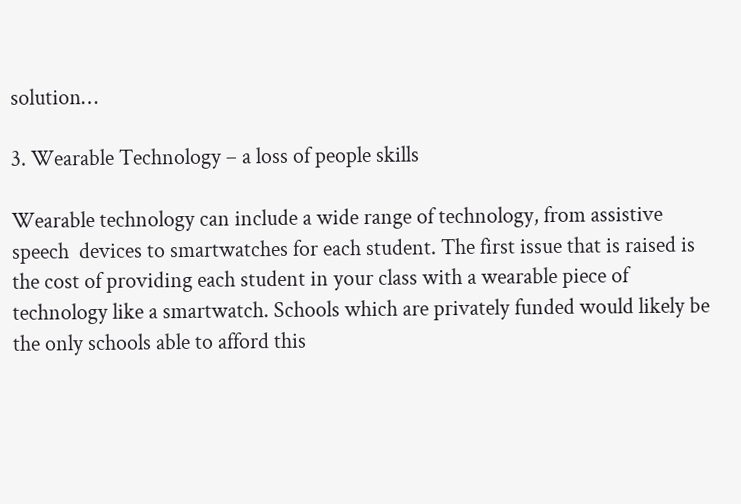solution…

3. Wearable Technology – a loss of people skills

Wearable technology can include a wide range of technology, from assistive speech  devices to smartwatches for each student. The first issue that is raised is the cost of providing each student in your class with a wearable piece of technology like a smartwatch. Schools which are privately funded would likely be the only schools able to afford this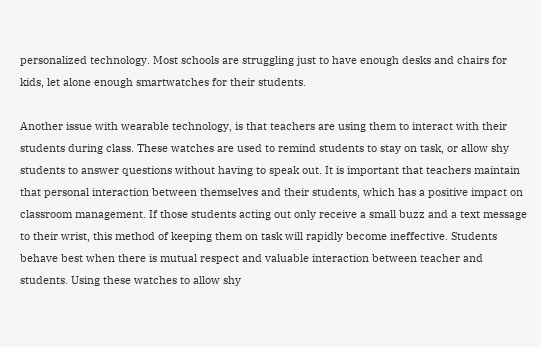personalized technology. Most schools are struggling just to have enough desks and chairs for kids, let alone enough smartwatches for their students.

Another issue with wearable technology, is that teachers are using them to interact with their students during class. These watches are used to remind students to stay on task, or allow shy students to answer questions without having to speak out. It is important that teachers maintain that personal interaction between themselves and their students, which has a positive impact on classroom management. If those students acting out only receive a small buzz and a text message to their wrist, this method of keeping them on task will rapidly become ineffective. Students behave best when there is mutual respect and valuable interaction between teacher and students. Using these watches to allow shy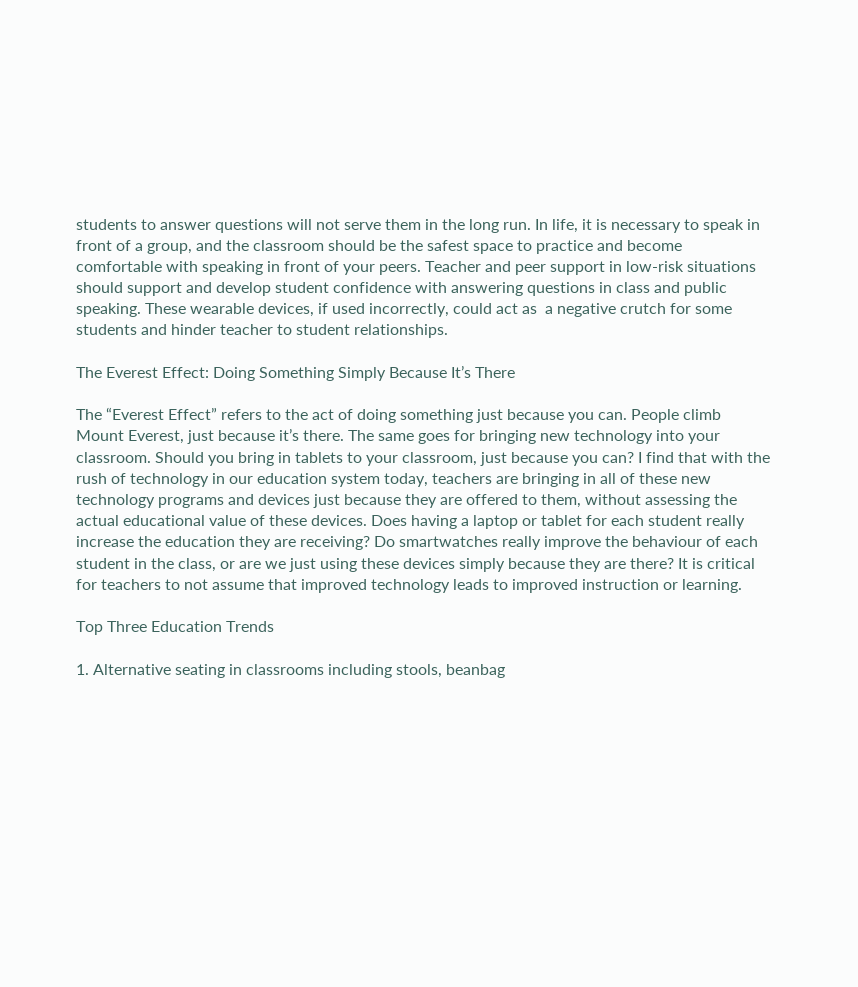students to answer questions will not serve them in the long run. In life, it is necessary to speak in front of a group, and the classroom should be the safest space to practice and become comfortable with speaking in front of your peers. Teacher and peer support in low-risk situations should support and develop student confidence with answering questions in class and public speaking. These wearable devices, if used incorrectly, could act as  a negative crutch for some students and hinder teacher to student relationships.

The Everest Effect: Doing Something Simply Because It’s There

The “Everest Effect” refers to the act of doing something just because you can. People climb Mount Everest, just because it’s there. The same goes for bringing new technology into your classroom. Should you bring in tablets to your classroom, just because you can? I find that with the rush of technology in our education system today, teachers are bringing in all of these new technology programs and devices just because they are offered to them, without assessing the actual educational value of these devices. Does having a laptop or tablet for each student really increase the education they are receiving? Do smartwatches really improve the behaviour of each student in the class, or are we just using these devices simply because they are there? It is critical for teachers to not assume that improved technology leads to improved instruction or learning.

Top Three Education Trends

1. Alternative seating in classrooms including stools, beanbag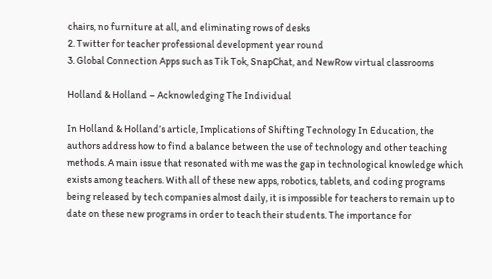chairs, no furniture at all, and eliminating rows of desks
2. Twitter for teacher professional development year round
3. Global Connection Apps such as Tik Tok, SnapChat, and NewRow virtual classrooms

Holland & Holland – Acknowledging The Individual

In Holland & Holland’s article, Implications of Shifting Technology In Education, the authors address how to find a balance between the use of technology and other teaching methods. A main issue that resonated with me was the gap in technological knowledge which exists among teachers. With all of these new apps, robotics, tablets, and coding programs being released by tech companies almost daily, it is impossible for teachers to remain up to date on these new programs in order to teach their students. The importance for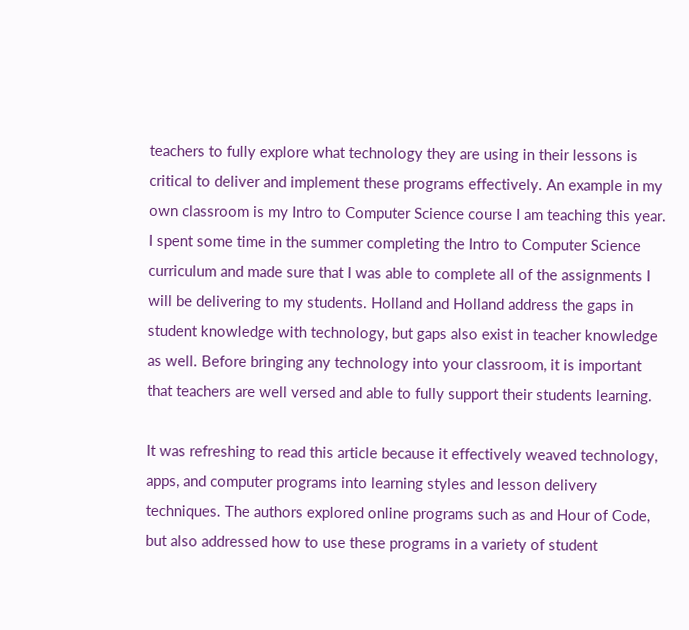teachers to fully explore what technology they are using in their lessons is critical to deliver and implement these programs effectively. An example in my own classroom is my Intro to Computer Science course I am teaching this year. I spent some time in the summer completing the Intro to Computer Science curriculum and made sure that I was able to complete all of the assignments I will be delivering to my students. Holland and Holland address the gaps in student knowledge with technology, but gaps also exist in teacher knowledge as well. Before bringing any technology into your classroom, it is important that teachers are well versed and able to fully support their students learning.

It was refreshing to read this article because it effectively weaved technology, apps, and computer programs into learning styles and lesson delivery techniques. The authors explored online programs such as and Hour of Code, but also addressed how to use these programs in a variety of student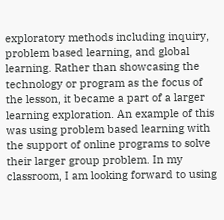exploratory methods including inquiry, problem based learning, and global learning. Rather than showcasing the technology or program as the focus of the lesson, it became a part of a larger learning exploration. An example of this was using problem based learning with the support of online programs to solve their larger group problem. In my classroom, I am looking forward to using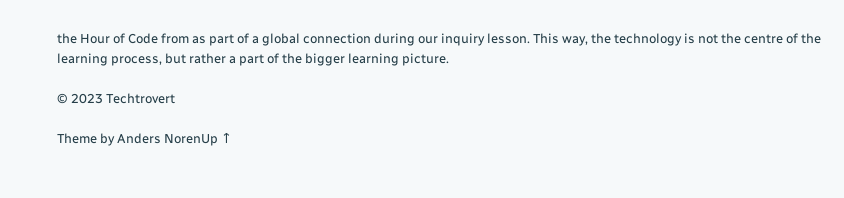the Hour of Code from as part of a global connection during our inquiry lesson. This way, the technology is not the centre of the learning process, but rather a part of the bigger learning picture.

© 2023 Techtrovert

Theme by Anders NorenUp ↑